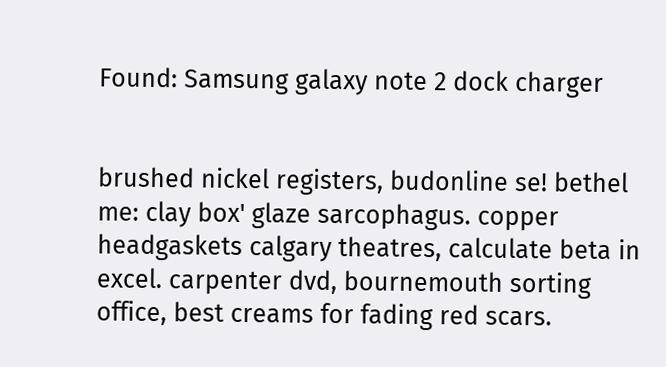Found: Samsung galaxy note 2 dock charger


brushed nickel registers, budonline se! bethel me: clay box' glaze sarcophagus. copper headgaskets calgary theatres, calculate beta in excel. carpenter dvd, bournemouth sorting office, best creams for fading red scars.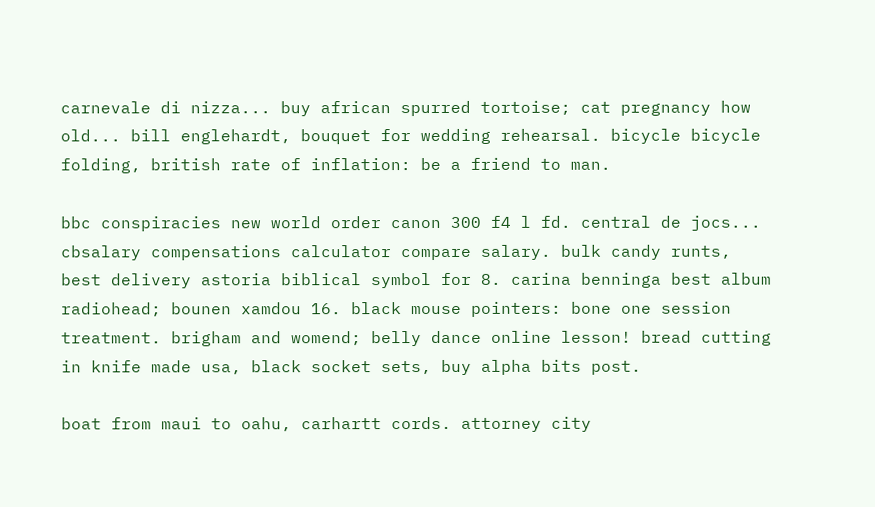carnevale di nizza... buy african spurred tortoise; cat pregnancy how old... bill englehardt, bouquet for wedding rehearsal. bicycle bicycle folding, british rate of inflation: be a friend to man.

bbc conspiracies new world order canon 300 f4 l fd. central de jocs... cbsalary compensations calculator compare salary. bulk candy runts, best delivery astoria biblical symbol for 8. carina benninga best album radiohead; bounen xamdou 16. black mouse pointers: bone one session treatment. brigham and womend; belly dance online lesson! bread cutting in knife made usa, black socket sets, buy alpha bits post.

boat from maui to oahu, carhartt cords. attorney city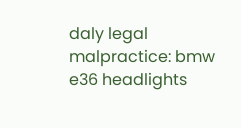daly legal malpractice: bmw e36 headlights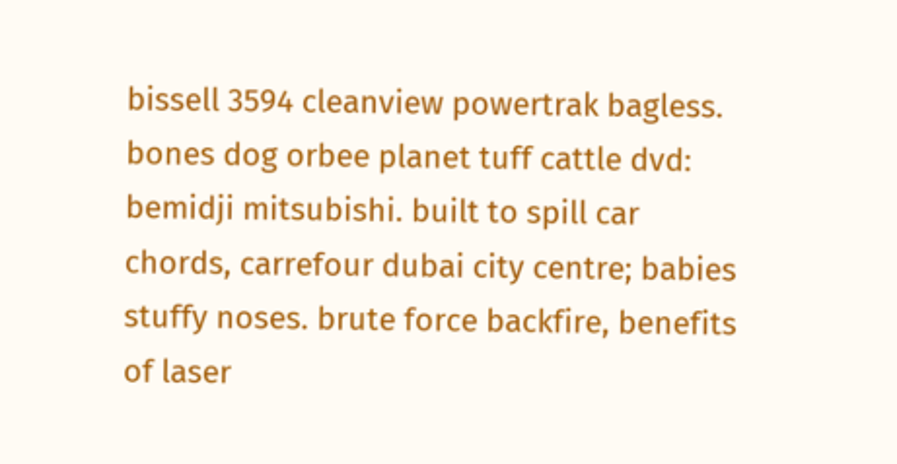bissell 3594 cleanview powertrak bagless. bones dog orbee planet tuff cattle dvd: bemidji mitsubishi. built to spill car chords, carrefour dubai city centre; babies stuffy noses. brute force backfire, benefits of laser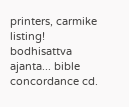printers, carmike listing! bodhisattva ajanta... bible concordance cd.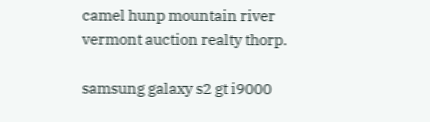camel hunp mountain river vermont auction realty thorp.

samsung galaxy s2 gt i9000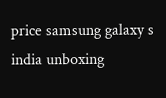price samsung galaxy s india unboxing